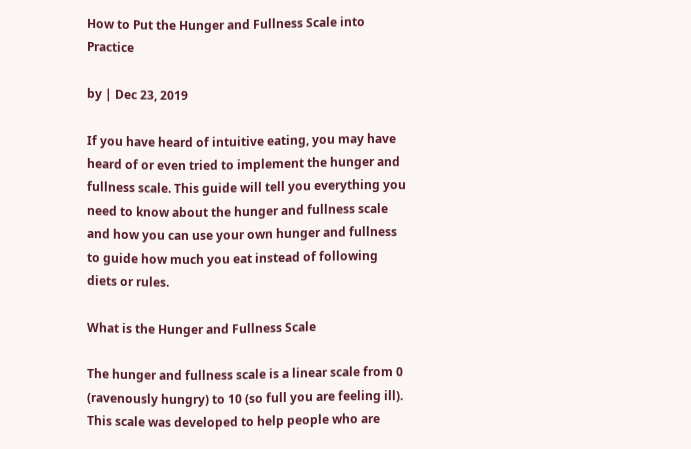How to Put the Hunger and Fullness Scale into Practice

by | Dec 23, 2019

If you have heard of intuitive eating, you may have heard of or even tried to implement the hunger and fullness scale. This guide will tell you everything you need to know about the hunger and fullness scale and how you can use your own hunger and fullness to guide how much you eat instead of following diets or rules.

What is the Hunger and Fullness Scale

The hunger and fullness scale is a linear scale from 0 (ravenously hungry) to 10 (so full you are feeling ill). This scale was developed to help people who are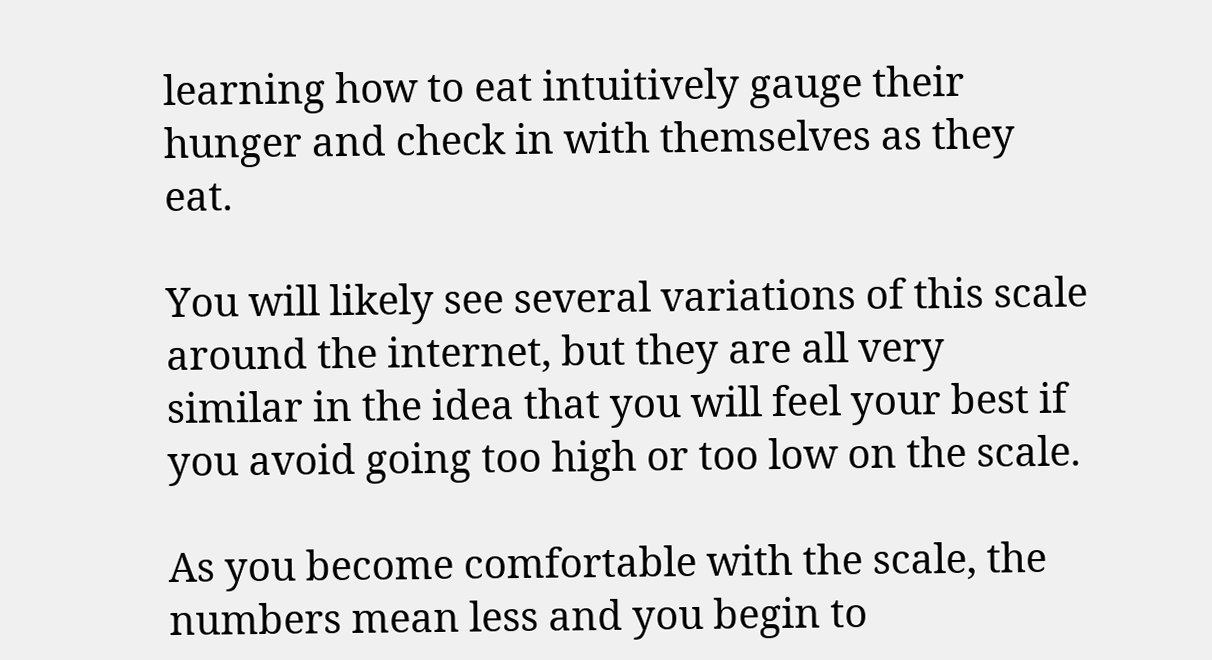learning how to eat intuitively gauge their hunger and check in with themselves as they eat.

You will likely see several variations of this scale around the internet, but they are all very similar in the idea that you will feel your best if you avoid going too high or too low on the scale.

As you become comfortable with the scale, the numbers mean less and you begin to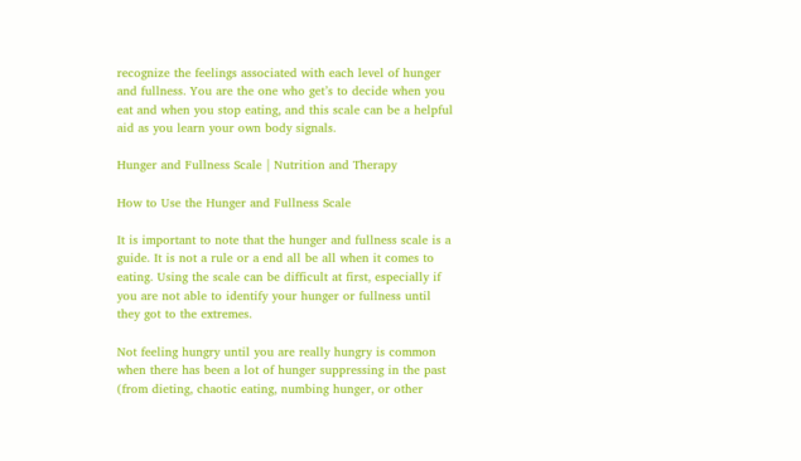recognize the feelings associated with each level of hunger and fullness. You are the one who get’s to decide when you eat and when you stop eating, and this scale can be a helpful aid as you learn your own body signals.

Hunger and Fullness Scale | Nutrition and Therapy

How to Use the Hunger and Fullness Scale

It is important to note that the hunger and fullness scale is a guide. It is not a rule or a end all be all when it comes to eating. Using the scale can be difficult at first, especially if you are not able to identify your hunger or fullness until they got to the extremes.

Not feeling hungry until you are really hungry is common when there has been a lot of hunger suppressing in the past (from dieting, chaotic eating, numbing hunger, or other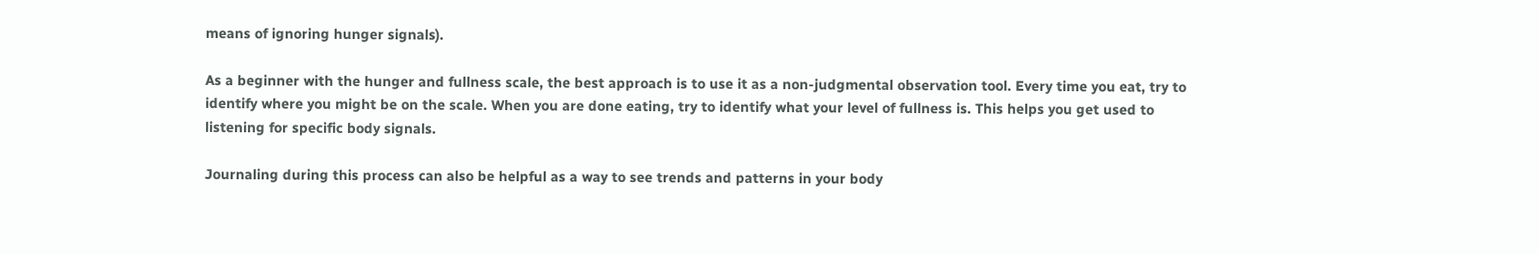means of ignoring hunger signals).

As a beginner with the hunger and fullness scale, the best approach is to use it as a non-judgmental observation tool. Every time you eat, try to identify where you might be on the scale. When you are done eating, try to identify what your level of fullness is. This helps you get used to listening for specific body signals.

Journaling during this process can also be helpful as a way to see trends and patterns in your body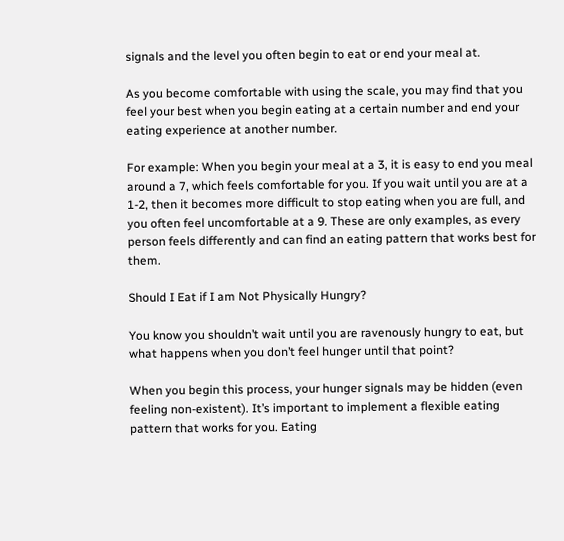signals and the level you often begin to eat or end your meal at.

As you become comfortable with using the scale, you may find that you feel your best when you begin eating at a certain number and end your eating experience at another number.

For example: When you begin your meal at a 3, it is easy to end you meal around a 7, which feels comfortable for you. If you wait until you are at a 1-2, then it becomes more difficult to stop eating when you are full, and you often feel uncomfortable at a 9. These are only examples, as every person feels differently and can find an eating pattern that works best for them.

Should I Eat if I am Not Physically Hungry?

You know you shouldn’t wait until you are ravenously hungry to eat, but what happens when you don’t feel hunger until that point?

When you begin this process, your hunger signals may be hidden (even feeling non-existent). It’s important to implement a flexible eating pattern that works for you. Eating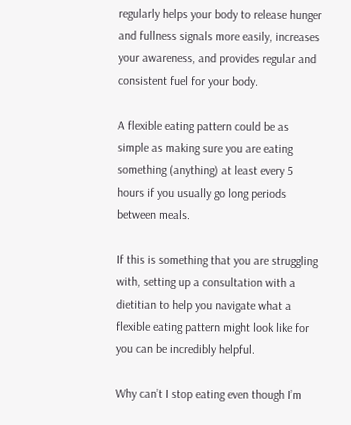regularly helps your body to release hunger and fullness signals more easily, increases your awareness, and provides regular and consistent fuel for your body.

A flexible eating pattern could be as simple as making sure you are eating something (anything) at least every 5 hours if you usually go long periods between meals.

If this is something that you are struggling with, setting up a consultation with a dietitian to help you navigate what a flexible eating pattern might look like for you can be incredibly helpful.

Why can’t I stop eating even though I’m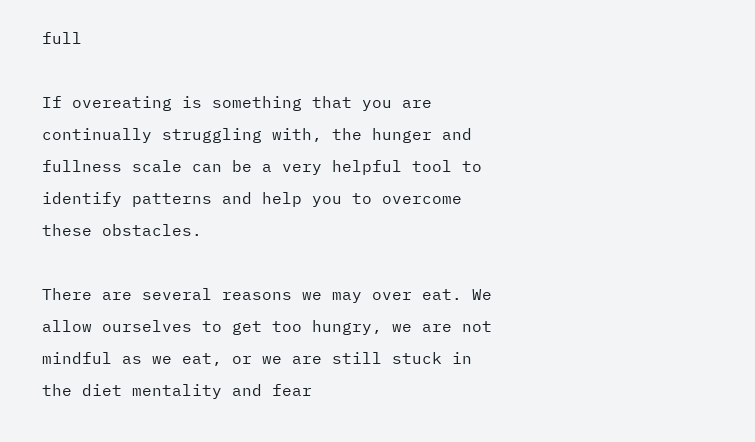full

If overeating is something that you are continually struggling with, the hunger and fullness scale can be a very helpful tool to identify patterns and help you to overcome these obstacles.

There are several reasons we may over eat. We allow ourselves to get too hungry, we are not mindful as we eat, or we are still stuck in the diet mentality and fear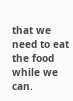that we need to eat the food while we can.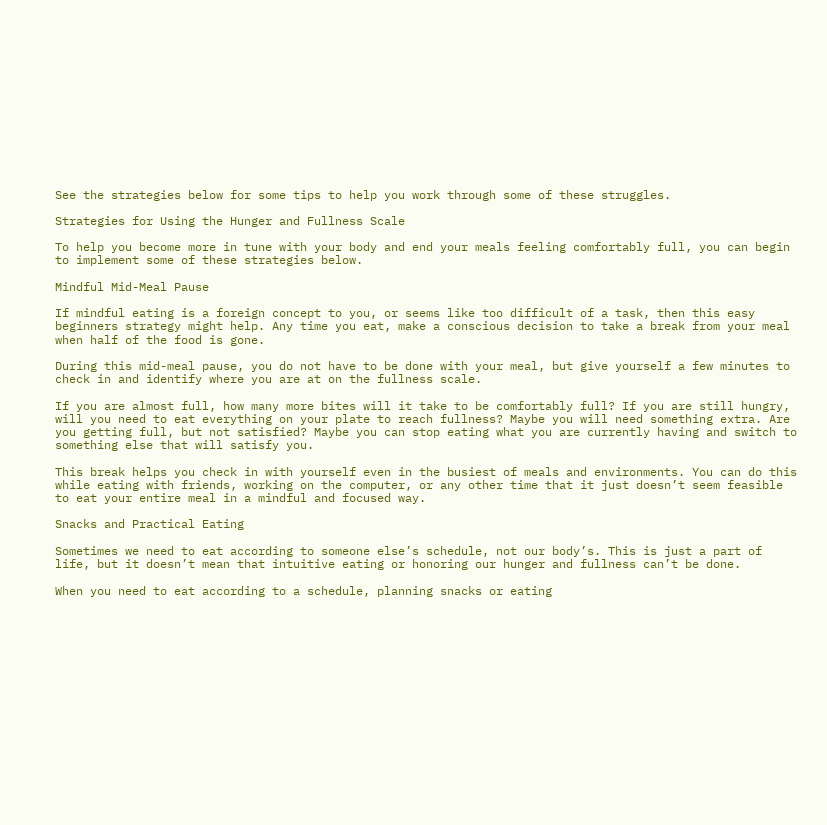See the strategies below for some tips to help you work through some of these struggles.

Strategies for Using the Hunger and Fullness Scale

To help you become more in tune with your body and end your meals feeling comfortably full, you can begin to implement some of these strategies below.

Mindful Mid-Meal Pause

If mindful eating is a foreign concept to you, or seems like too difficult of a task, then this easy beginners strategy might help. Any time you eat, make a conscious decision to take a break from your meal when half of the food is gone.

During this mid-meal pause, you do not have to be done with your meal, but give yourself a few minutes to check in and identify where you are at on the fullness scale.

If you are almost full, how many more bites will it take to be comfortably full? If you are still hungry, will you need to eat everything on your plate to reach fullness? Maybe you will need something extra. Are you getting full, but not satisfied? Maybe you can stop eating what you are currently having and switch to something else that will satisfy you.

This break helps you check in with yourself even in the busiest of meals and environments. You can do this while eating with friends, working on the computer, or any other time that it just doesn’t seem feasible to eat your entire meal in a mindful and focused way.

Snacks and Practical Eating

Sometimes we need to eat according to someone else’s schedule, not our body’s. This is just a part of life, but it doesn’t mean that intuitive eating or honoring our hunger and fullness can’t be done.

When you need to eat according to a schedule, planning snacks or eating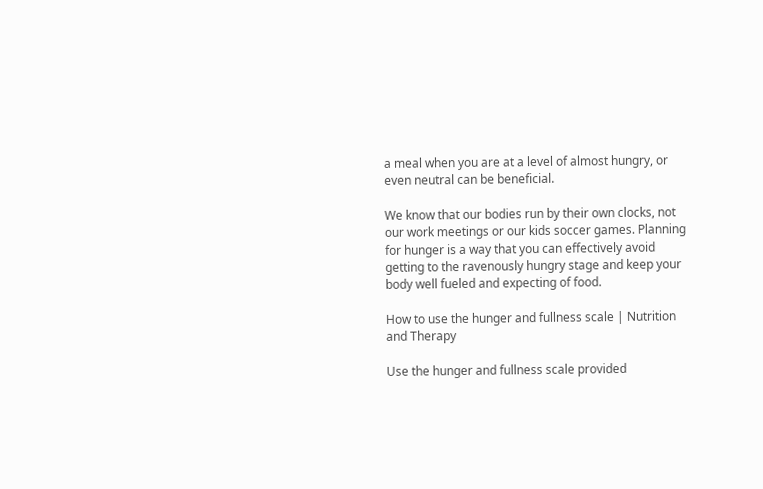a meal when you are at a level of almost hungry, or even neutral can be beneficial.

We know that our bodies run by their own clocks, not our work meetings or our kids soccer games. Planning for hunger is a way that you can effectively avoid getting to the ravenously hungry stage and keep your body well fueled and expecting of food.

How to use the hunger and fullness scale | Nutrition and Therapy

Use the hunger and fullness scale provided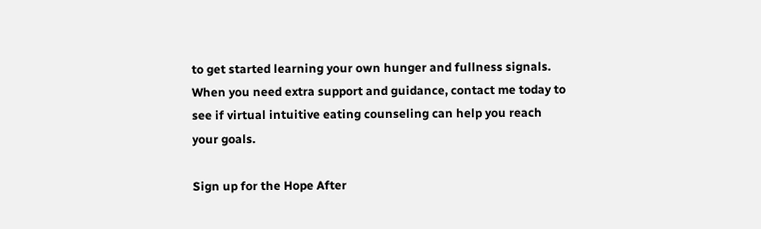to get started learning your own hunger and fullness signals. When you need extra support and guidance, contact me today to see if virtual intuitive eating counseling can help you reach your goals.

Sign up for the Hope After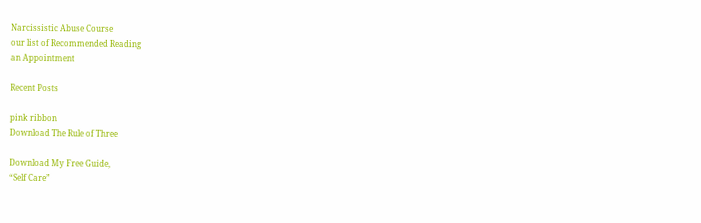Narcissistic Abuse Course
our list of Recommended Reading
an Appointment

Recent Posts

pink ribbon
Download The Rule of Three

Download My Free Guide,
“Self Care”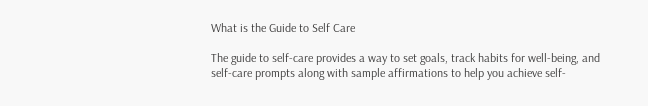What is the Guide to Self Care

The guide to self-care provides a way to set goals, track habits for well-being, and self-care prompts along with sample affirmations to help you achieve self-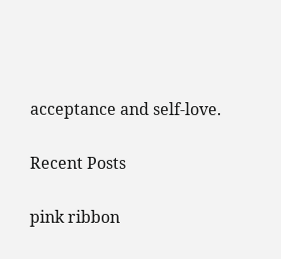acceptance and self-love.

Recent Posts

pink ribbon